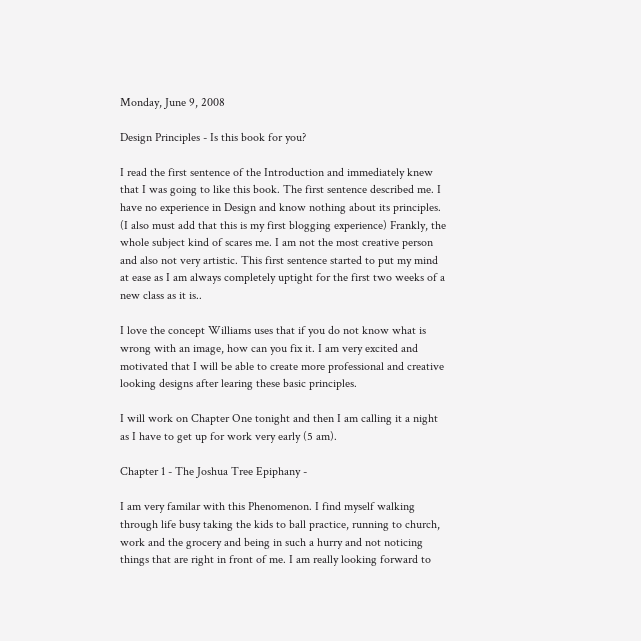Monday, June 9, 2008

Design Principles - Is this book for you?

I read the first sentence of the Introduction and immediately knew that I was going to like this book. The first sentence described me. I have no experience in Design and know nothing about its principles. (I also must add that this is my first blogging experience) Frankly, the whole subject kind of scares me. I am not the most creative person and also not very artistic. This first sentence started to put my mind at ease as I am always completely uptight for the first two weeks of a new class as it is..

I love the concept Williams uses that if you do not know what is wrong with an image, how can you fix it. I am very excited and motivated that I will be able to create more professional and creative looking designs after learing these basic principles.

I will work on Chapter One tonight and then I am calling it a night as I have to get up for work very early (5 am).

Chapter 1 - The Joshua Tree Epiphany -

I am very familar with this Phenomenon. I find myself walking through life busy taking the kids to ball practice, running to church, work and the grocery and being in such a hurry and not noticing things that are right in front of me. I am really looking forward to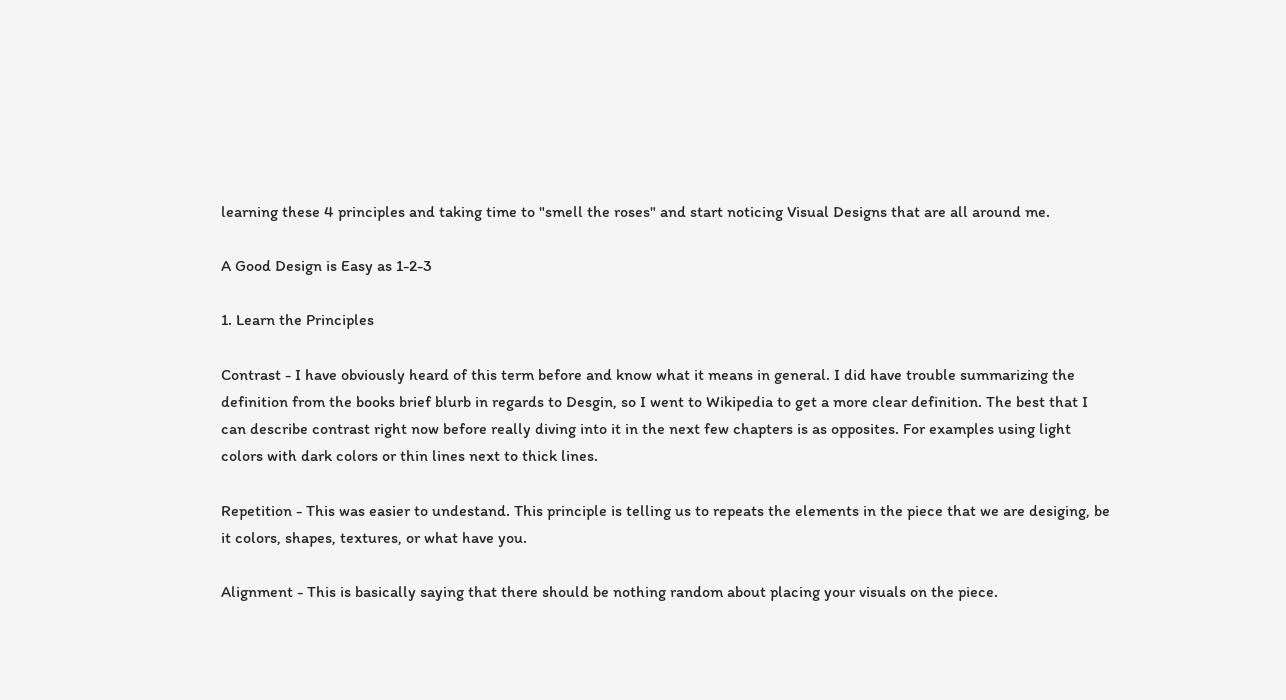learning these 4 principles and taking time to "smell the roses" and start noticing Visual Designs that are all around me.

A Good Design is Easy as 1-2-3

1. Learn the Principles

Contrast - I have obviously heard of this term before and know what it means in general. I did have trouble summarizing the definition from the books brief blurb in regards to Desgin, so I went to Wikipedia to get a more clear definition. The best that I can describe contrast right now before really diving into it in the next few chapters is as opposites. For examples using light colors with dark colors or thin lines next to thick lines.

Repetition - This was easier to undestand. This principle is telling us to repeats the elements in the piece that we are desiging, be it colors, shapes, textures, or what have you.

Alignment - This is basically saying that there should be nothing random about placing your visuals on the piece.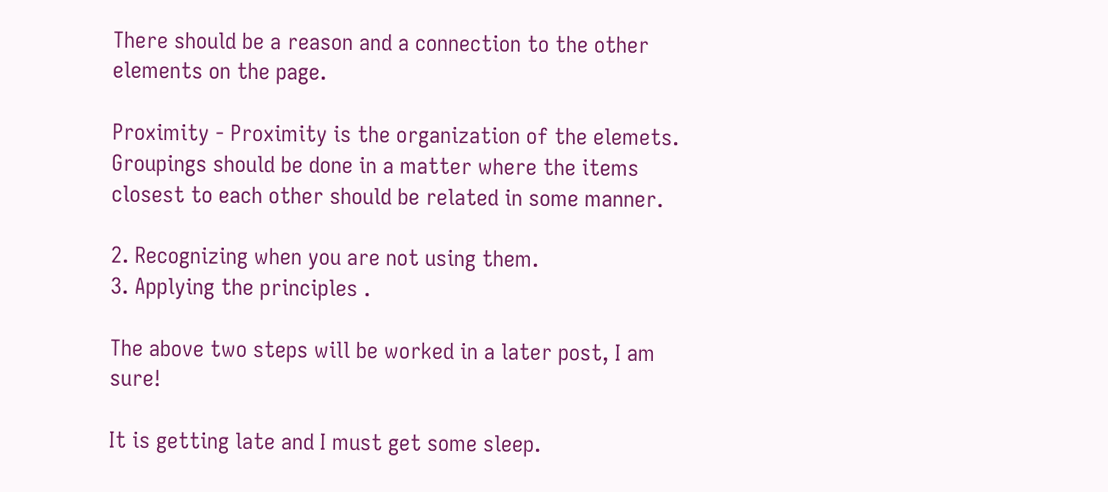There should be a reason and a connection to the other elements on the page.

Proximity - Proximity is the organization of the elemets. Groupings should be done in a matter where the items closest to each other should be related in some manner.

2. Recognizing when you are not using them.
3. Applying the principles .

The above two steps will be worked in a later post, I am sure!

It is getting late and I must get some sleep.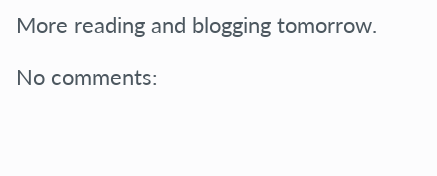More reading and blogging tomorrow.

No comments: